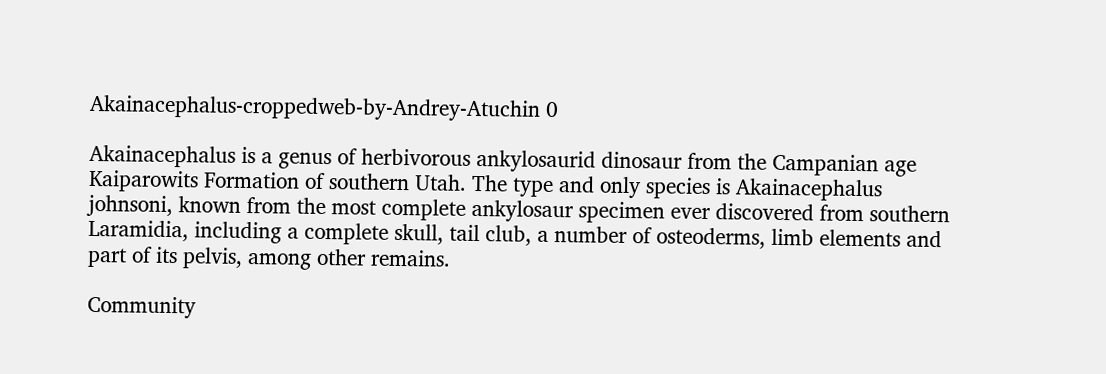Akainacephalus-croppedweb-by-Andrey-Atuchin 0

Akainacephalus is a genus of herbivorous ankylosaurid dinosaur from the Campanian age Kaiparowits Formation of southern Utah. The type and only species is Akainacephalus johnsoni, known from the most complete ankylosaur specimen ever discovered from southern Laramidia, including a complete skull, tail club, a number of osteoderms, limb elements and part of its pelvis, among other remains.

Community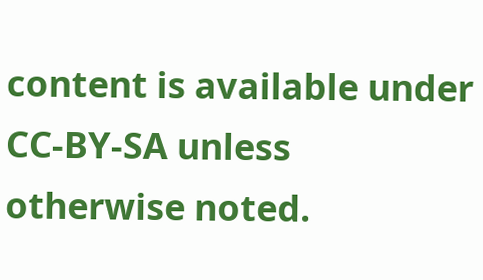content is available under CC-BY-SA unless otherwise noted.